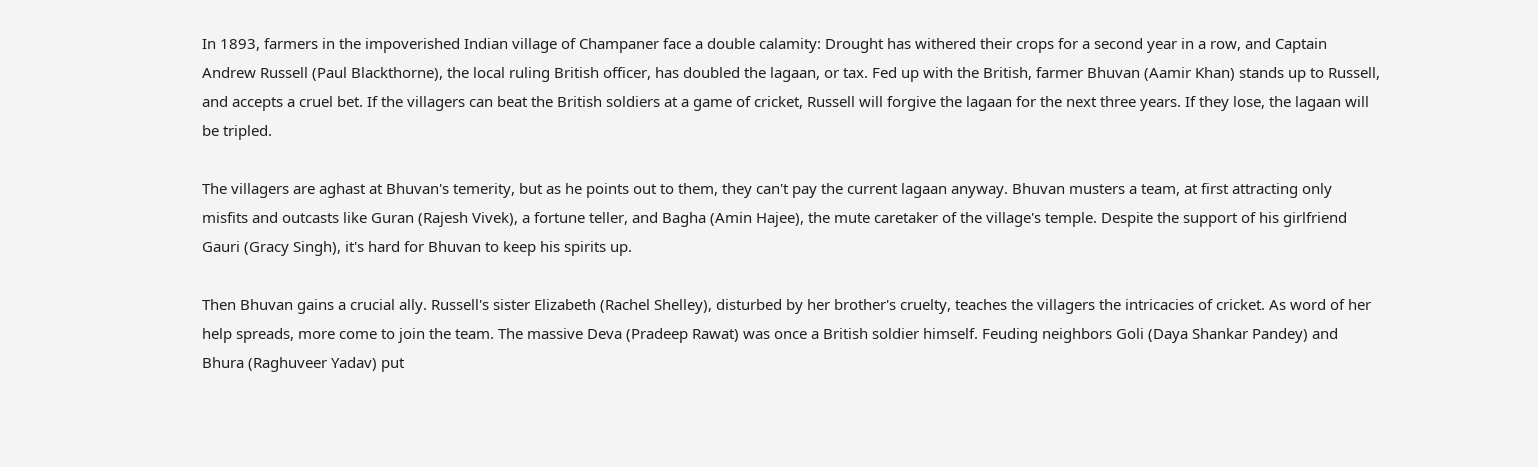In 1893, farmers in the impoverished Indian village of Champaner face a double calamity: Drought has withered their crops for a second year in a row, and Captain Andrew Russell (Paul Blackthorne), the local ruling British officer, has doubled the lagaan, or tax. Fed up with the British, farmer Bhuvan (Aamir Khan) stands up to Russell, and accepts a cruel bet. If the villagers can beat the British soldiers at a game of cricket, Russell will forgive the lagaan for the next three years. If they lose, the lagaan will be tripled.

The villagers are aghast at Bhuvan's temerity, but as he points out to them, they can't pay the current lagaan anyway. Bhuvan musters a team, at first attracting only misfits and outcasts like Guran (Rajesh Vivek), a fortune teller, and Bagha (Amin Hajee), the mute caretaker of the village's temple. Despite the support of his girlfriend Gauri (Gracy Singh), it's hard for Bhuvan to keep his spirits up.

Then Bhuvan gains a crucial ally. Russell's sister Elizabeth (Rachel Shelley), disturbed by her brother's cruelty, teaches the villagers the intricacies of cricket. As word of her help spreads, more come to join the team. The massive Deva (Pradeep Rawat) was once a British soldier himself. Feuding neighbors Goli (Daya Shankar Pandey) and Bhura (Raghuveer Yadav) put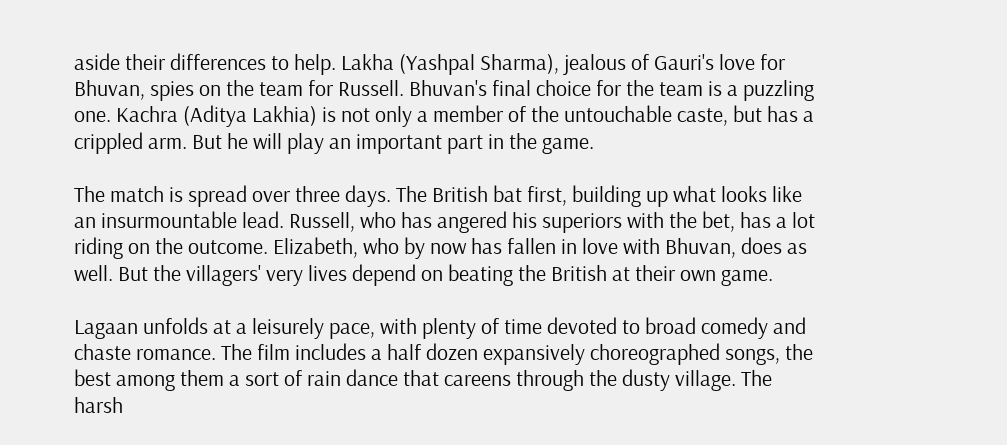aside their differences to help. Lakha (Yashpal Sharma), jealous of Gauri's love for Bhuvan, spies on the team for Russell. Bhuvan's final choice for the team is a puzzling one. Kachra (Aditya Lakhia) is not only a member of the untouchable caste, but has a crippled arm. But he will play an important part in the game.

The match is spread over three days. The British bat first, building up what looks like an insurmountable lead. Russell, who has angered his superiors with the bet, has a lot riding on the outcome. Elizabeth, who by now has fallen in love with Bhuvan, does as well. But the villagers' very lives depend on beating the British at their own game.

Lagaan unfolds at a leisurely pace, with plenty of time devoted to broad comedy and chaste romance. The film includes a half dozen expansively choreographed songs, the best among them a sort of rain dance that careens through the dusty village. The harsh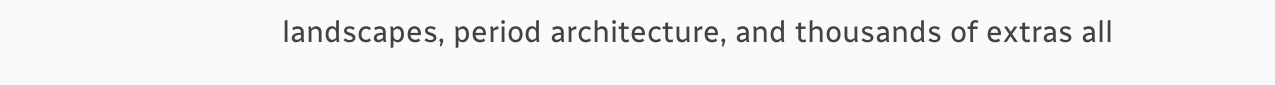landscapes, period architecture, and thousands of extras all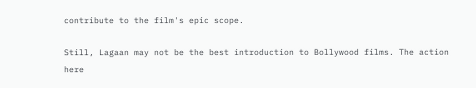contribute to the film's epic scope.

Still, Lagaan may not be the best introduction to Bollywood films. The action here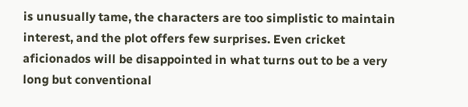is unusually tame, the characters are too simplistic to maintain interest, and the plot offers few surprises. Even cricket aficionados will be disappointed in what turns out to be a very long but conventional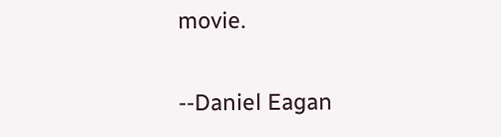movie.

--Daniel Eagan